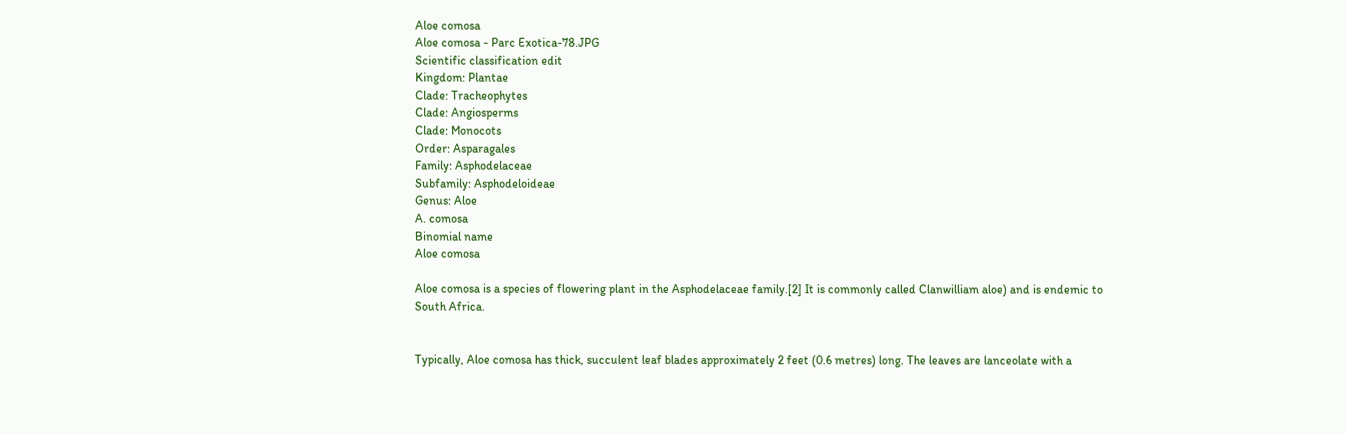Aloe comosa
Aloe comosa - Parc Exotica-78.JPG
Scientific classification edit
Kingdom: Plantae
Clade: Tracheophytes
Clade: Angiosperms
Clade: Monocots
Order: Asparagales
Family: Asphodelaceae
Subfamily: Asphodeloideae
Genus: Aloe
A. comosa
Binomial name
Aloe comosa

Aloe comosa is a species of flowering plant in the Asphodelaceae family.[2] It is commonly called Clanwilliam aloe) and is endemic to South Africa.


Typically, Aloe comosa has thick, succulent leaf blades approximately 2 feet (0.6 metres) long. The leaves are lanceolate with a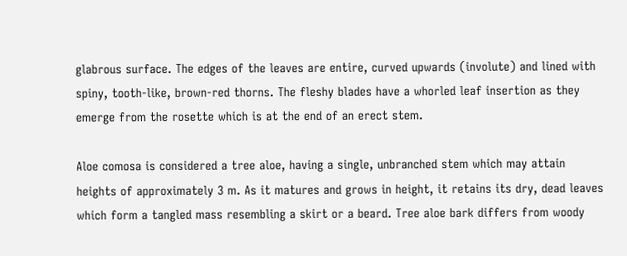glabrous surface. The edges of the leaves are entire, curved upwards (involute) and lined with spiny, tooth-like, brown-red thorns. The fleshy blades have a whorled leaf insertion as they emerge from the rosette which is at the end of an erect stem.

Aloe comosa is considered a tree aloe, having a single, unbranched stem which may attain heights of approximately 3 m. As it matures and grows in height, it retains its dry, dead leaves which form a tangled mass resembling a skirt or a beard. Tree aloe bark differs from woody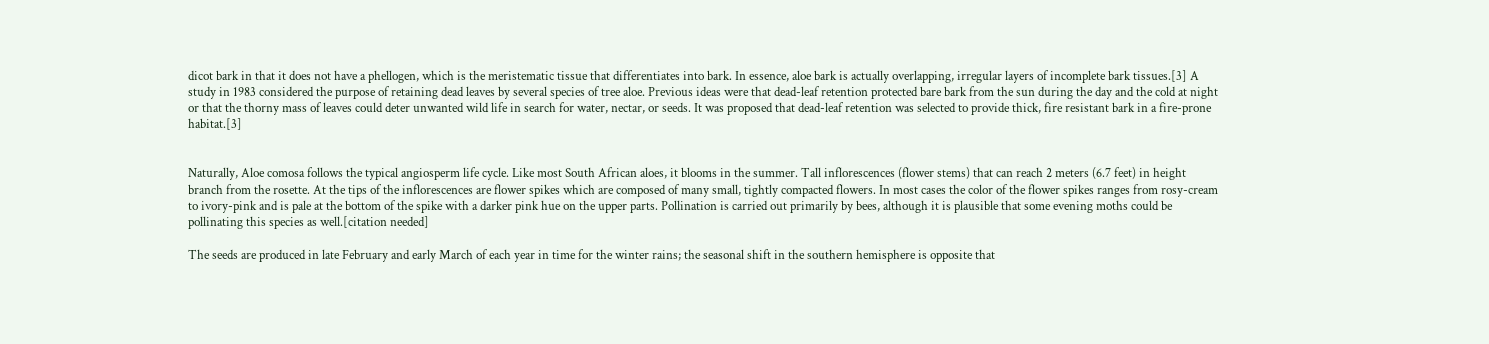dicot bark in that it does not have a phellogen, which is the meristematic tissue that differentiates into bark. In essence, aloe bark is actually overlapping, irregular layers of incomplete bark tissues.[3] A study in 1983 considered the purpose of retaining dead leaves by several species of tree aloe. Previous ideas were that dead-leaf retention protected bare bark from the sun during the day and the cold at night or that the thorny mass of leaves could deter unwanted wild life in search for water, nectar, or seeds. It was proposed that dead-leaf retention was selected to provide thick, fire resistant bark in a fire-prone habitat.[3]


Naturally, Aloe comosa follows the typical angiosperm life cycle. Like most South African aloes, it blooms in the summer. Tall inflorescences (flower stems) that can reach 2 meters (6.7 feet) in height branch from the rosette. At the tips of the inflorescences are flower spikes which are composed of many small, tightly compacted flowers. In most cases the color of the flower spikes ranges from rosy-cream to ivory-pink and is pale at the bottom of the spike with a darker pink hue on the upper parts. Pollination is carried out primarily by bees, although it is plausible that some evening moths could be pollinating this species as well.[citation needed]

The seeds are produced in late February and early March of each year in time for the winter rains; the seasonal shift in the southern hemisphere is opposite that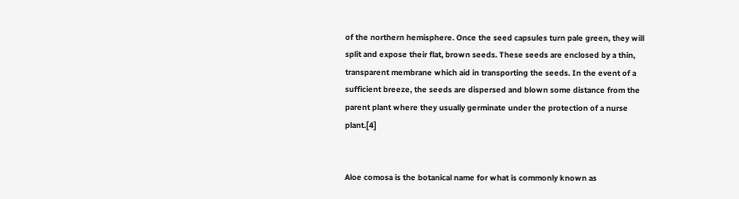of the northern hemisphere. Once the seed capsules turn pale green, they will split and expose their flat, brown seeds. These seeds are enclosed by a thin, transparent membrane which aid in transporting the seeds. In the event of a sufficient breeze, the seeds are dispersed and blown some distance from the parent plant where they usually germinate under the protection of a nurse plant.[4]


Aloe comosa is the botanical name for what is commonly known as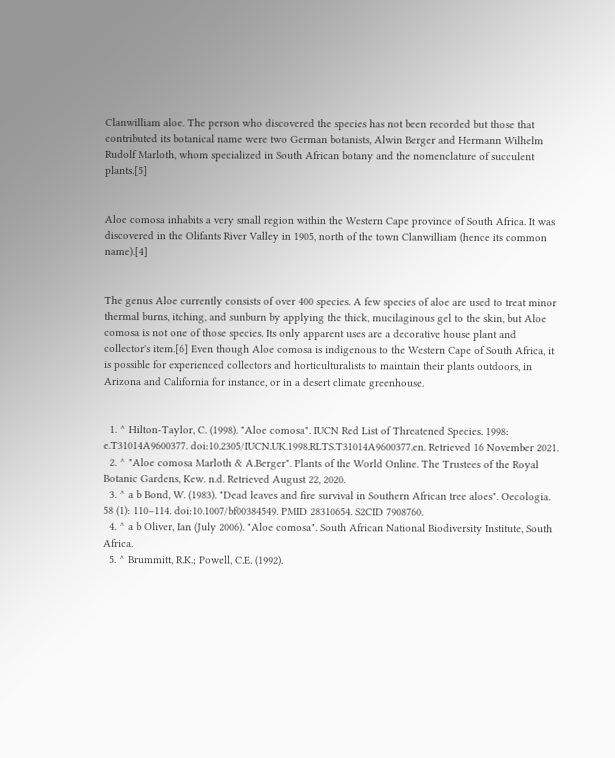Clanwilliam aloe. The person who discovered the species has not been recorded but those that contributed its botanical name were two German botanists, Alwin Berger and Hermann Wilhelm Rudolf Marloth, whom specialized in South African botany and the nomenclature of succulent plants.[5]


Aloe comosa inhabits a very small region within the Western Cape province of South Africa. It was discovered in the Olifants River Valley in 1905, north of the town Clanwilliam (hence its common name).[4]


The genus Aloe currently consists of over 400 species. A few species of aloe are used to treat minor thermal burns, itching, and sunburn by applying the thick, mucilaginous gel to the skin, but Aloe comosa is not one of those species. Its only apparent uses are a decorative house plant and collector's item.[6] Even though Aloe comosa is indigenous to the Western Cape of South Africa, it is possible for experienced collectors and horticulturalists to maintain their plants outdoors, in Arizona and California for instance, or in a desert climate greenhouse.


  1. ^ Hilton-Taylor, C. (1998). "Aloe comosa". IUCN Red List of Threatened Species. 1998: e.T31014A9600377. doi:10.2305/IUCN.UK.1998.RLTS.T31014A9600377.en. Retrieved 16 November 2021.
  2. ^ "Aloe comosa Marloth & A.Berger". Plants of the World Online. The Trustees of the Royal Botanic Gardens, Kew. n.d. Retrieved August 22, 2020.
  3. ^ a b Bond, W. (1983). "Dead leaves and fire survival in Southern African tree aloes". Oecologia. 58 (1): 110–114. doi:10.1007/bf00384549. PMID 28310654. S2CID 7908760.
  4. ^ a b Oliver, Ian (July 2006). "Aloe comosa". South African National Biodiversity Institute, South Africa.
  5. ^ Brummitt, R.K.; Powell, C.E. (1992).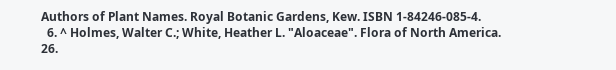Authors of Plant Names. Royal Botanic Gardens, Kew. ISBN 1-84246-085-4.
  6. ^ Holmes, Walter C.; White, Heather L. "Aloaceae". Flora of North America. 26.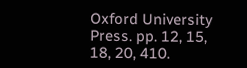Oxford University Press. pp. 12, 15, 18, 20, 410.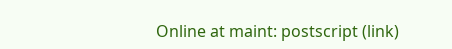Online at maint: postscript (link)